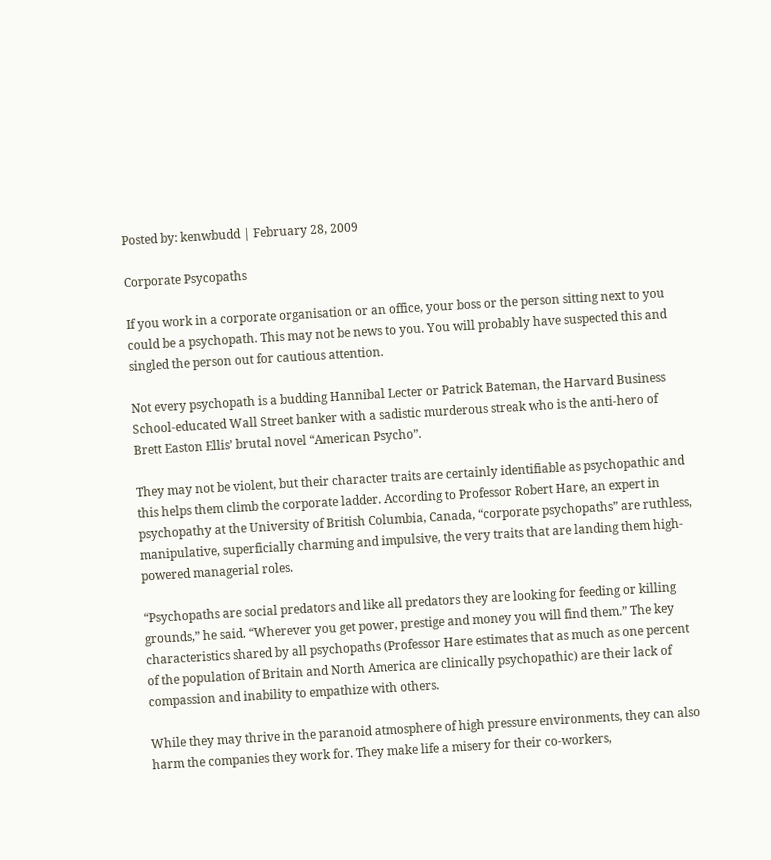Posted by: kenwbudd | February 28, 2009

Corporate Psycopaths

If you work in a corporate organisation or an office, your boss or the person sitting next to you could be a psychopath. This may not be news to you. You will probably have suspected this and singled the person out for cautious attention.

Not every psychopath is a budding Hannibal Lecter or Patrick Bateman, the Harvard Business School-educated Wall Street banker with a sadistic murderous streak who is the anti-hero of Brett Easton Ellis’ brutal novel “American Psycho”.

They may not be violent, but their character traits are certainly identifiable as psychopathic and this helps them climb the corporate ladder. According to Professor Robert Hare, an expert in psychopathy at the University of British Columbia, Canada, “corporate psychopaths” are ruthless, manipulative, superficially charming and impulsive, the very traits that are landing them high-powered managerial roles.

“Psychopaths are social predators and like all predators they are looking for feeding or killing grounds,” he said. “Wherever you get power, prestige and money you will find them.” The key characteristics shared by all psychopaths (Professor Hare estimates that as much as one percent of the population of Britain and North America are clinically psychopathic) are their lack of compassion and inability to empathize with others.

While they may thrive in the paranoid atmosphere of high pressure environments, they can also harm the companies they work for. They make life a misery for their co-workers,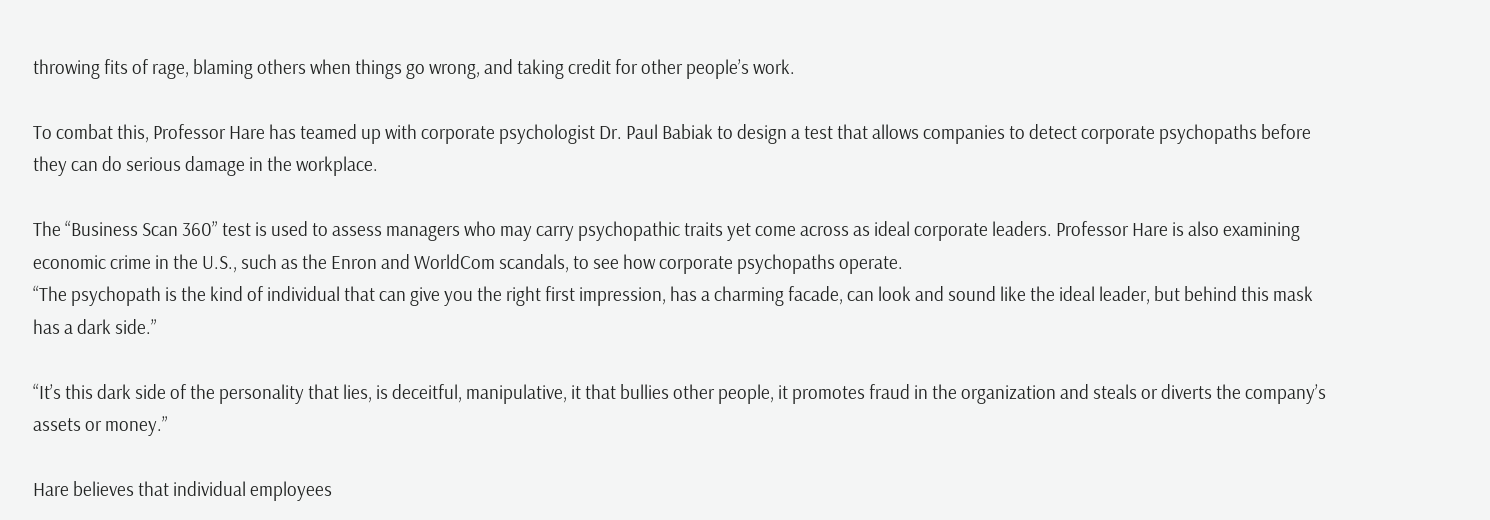throwing fits of rage, blaming others when things go wrong, and taking credit for other people’s work.

To combat this, Professor Hare has teamed up with corporate psychologist Dr. Paul Babiak to design a test that allows companies to detect corporate psychopaths before they can do serious damage in the workplace.

The “Business Scan 360” test is used to assess managers who may carry psychopathic traits yet come across as ideal corporate leaders. Professor Hare is also examining economic crime in the U.S., such as the Enron and WorldCom scandals, to see how corporate psychopaths operate.
“The psychopath is the kind of individual that can give you the right first impression, has a charming facade, can look and sound like the ideal leader, but behind this mask has a dark side.”

“It’s this dark side of the personality that lies, is deceitful, manipulative, it that bullies other people, it promotes fraud in the organization and steals or diverts the company’s assets or money.”

Hare believes that individual employees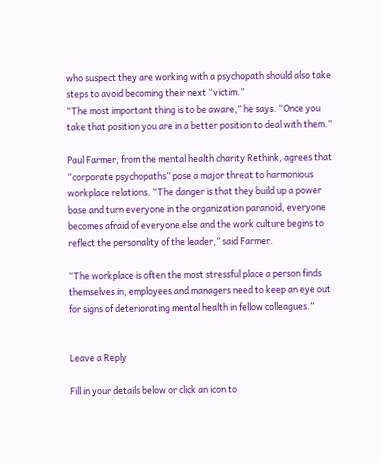who suspect they are working with a psychopath should also take steps to avoid becoming their next “victim.”
“The most important thing is to be aware,” he says. “Once you take that position you are in a better position to deal with them.”

Paul Farmer, from the mental health charity Rethink, agrees that “corporate psychopaths” pose a major threat to harmonious workplace relations. “The danger is that they build up a power base and turn everyone in the organization paranoid, everyone becomes afraid of everyone else and the work culture begins to reflect the personality of the leader,” said Farmer.

“The workplace is often the most stressful place a person finds themselves in, employees and managers need to keep an eye out for signs of deteriorating mental health in fellow colleagues.”


Leave a Reply

Fill in your details below or click an icon to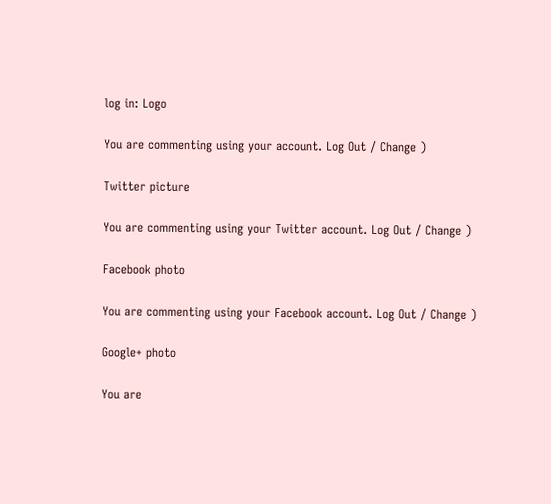log in: Logo

You are commenting using your account. Log Out / Change )

Twitter picture

You are commenting using your Twitter account. Log Out / Change )

Facebook photo

You are commenting using your Facebook account. Log Out / Change )

Google+ photo

You are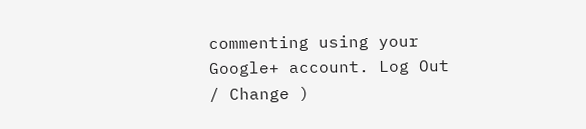commenting using your Google+ account. Log Out / Change )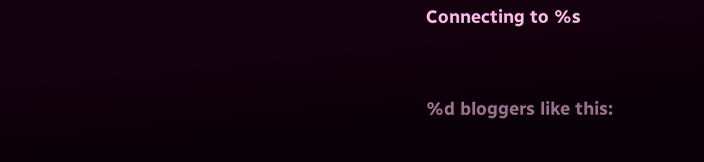Connecting to %s


%d bloggers like this: